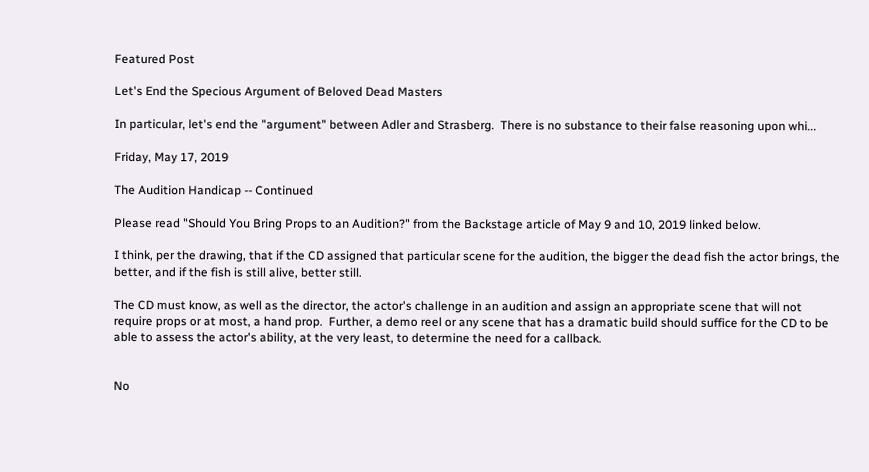Featured Post

Let's End the Specious Argument of Beloved Dead Masters

In particular, let's end the "argument" between Adler and Strasberg.  There is no substance to their false reasoning upon whi...

Friday, May 17, 2019

The Audition Handicap -- Continued

Please read "Should You Bring Props to an Audition?" from the Backstage article of May 9 and 10, 2019 linked below.

I think, per the drawing, that if the CD assigned that particular scene for the audition, the bigger the dead fish the actor brings, the better, and if the fish is still alive, better still.

The CD must know, as well as the director, the actor's challenge in an audition and assign an appropriate scene that will not require props or at most, a hand prop.  Further, a demo reel or any scene that has a dramatic build should suffice for the CD to be able to assess the actor's ability, at the very least, to determine the need for a callback.


No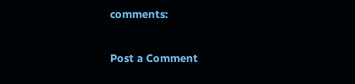comments:

Post a Comment